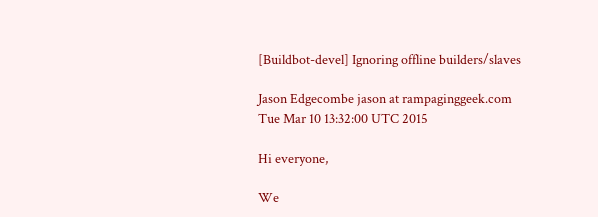[Buildbot-devel] Ignoring offline builders/slaves

Jason Edgecombe jason at rampaginggeek.com
Tue Mar 10 13:32:00 UTC 2015

Hi everyone,

We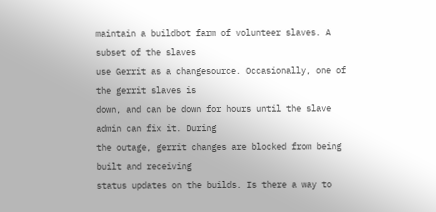maintain a buildbot farm of volunteer slaves. A subset of the slaves
use Gerrit as a changesource. Occasionally, one of the gerrit slaves is
down, and can be down for hours until the slave admin can fix it. During
the outage, gerrit changes are blocked from being built and receiving
status updates on the builds. Is there a way to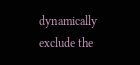dynamically exclude the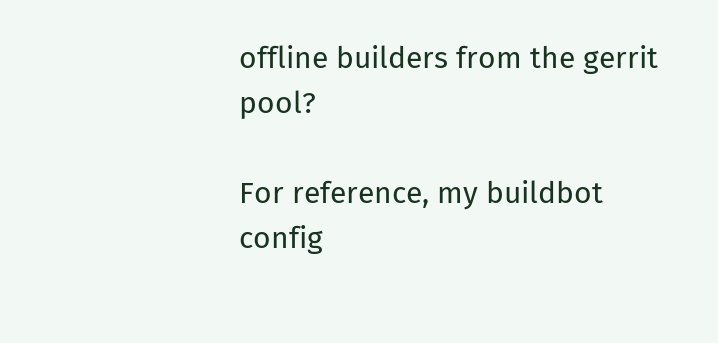offline builders from the gerrit pool?

For reference, my buildbot config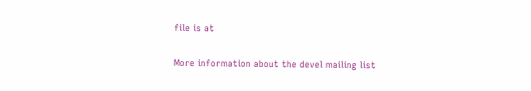file is at


More information about the devel mailing list